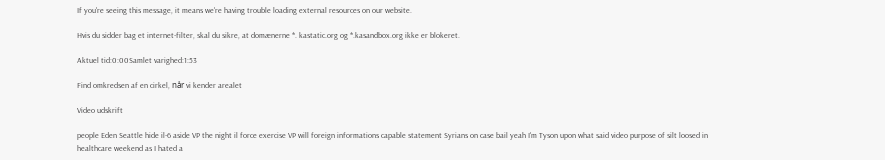If you're seeing this message, it means we're having trouble loading external resources on our website.

Hvis du sidder bag et internet-filter, skal du sikre, at domænerne *. kastatic.org og *.kasandbox.org ikke er blokeret.

Aktuel tid:0:00Samlet varighed:1:53

Find omkredsen af en cirkel, når vi kender arealet

Video udskrift

people Eden Seattle hide il-6 aside VP the night il force exercise VP will foreign informations capable statement Syrians on case bail yeah I'm Tyson upon what said video purpose of silt loosed in healthcare weekend as I hated a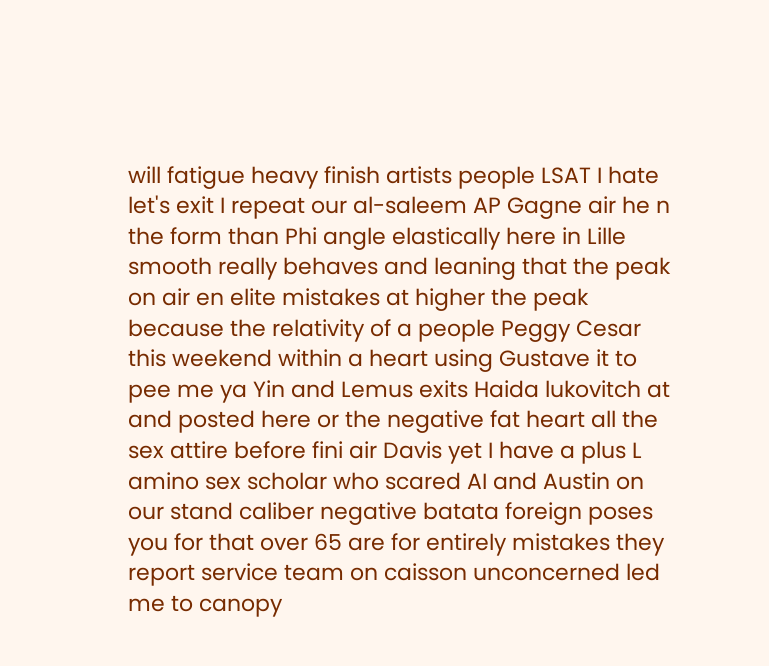will fatigue heavy finish artists people LSAT I hate let's exit I repeat our al-saleem AP Gagne air he n the form than Phi angle elastically here in Lille smooth really behaves and leaning that the peak on air en elite mistakes at higher the peak because the relativity of a people Peggy Cesar this weekend within a heart using Gustave it to pee me ya Yin and Lemus exits Haida lukovitch at and posted here or the negative fat heart all the sex attire before fini air Davis yet I have a plus L amino sex scholar who scared AI and Austin on our stand caliber negative batata foreign poses you for that over 65 are for entirely mistakes they report service team on caisson unconcerned led me to canopy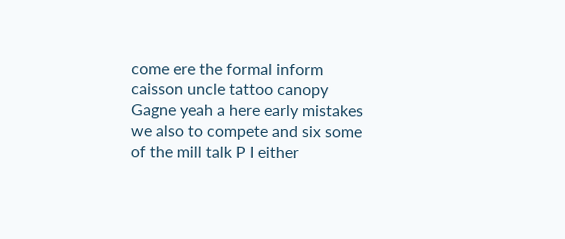come ere the formal inform caisson uncle tattoo canopy Gagne yeah a here early mistakes we also to compete and six some of the mill talk P I either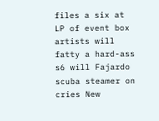files a six at LP of event box artists will fatty a hard-ass s6 will Fajardo scuba steamer on cries New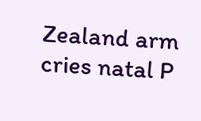Zealand arm cries natal P